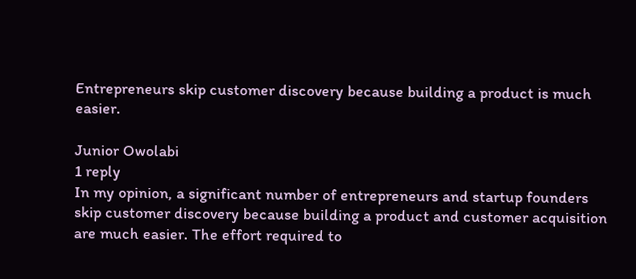Entrepreneurs skip customer discovery because building a product is much easier.

Junior Owolabi
1 reply
In my opinion, a significant number of entrepreneurs and startup founders skip customer discovery because building a product and customer acquisition are much easier. The effort required to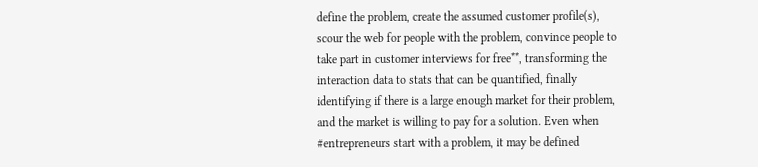define the problem, create the assumed customer profile(s), scour the web for people with the problem, convince people to take part in customer interviews for free**, transforming the interaction data to stats that can be quantified, finally identifying if there is a large enough market for their problem, and the market is willing to pay for a solution. Even when #entrepreneurs start with a problem, it may be defined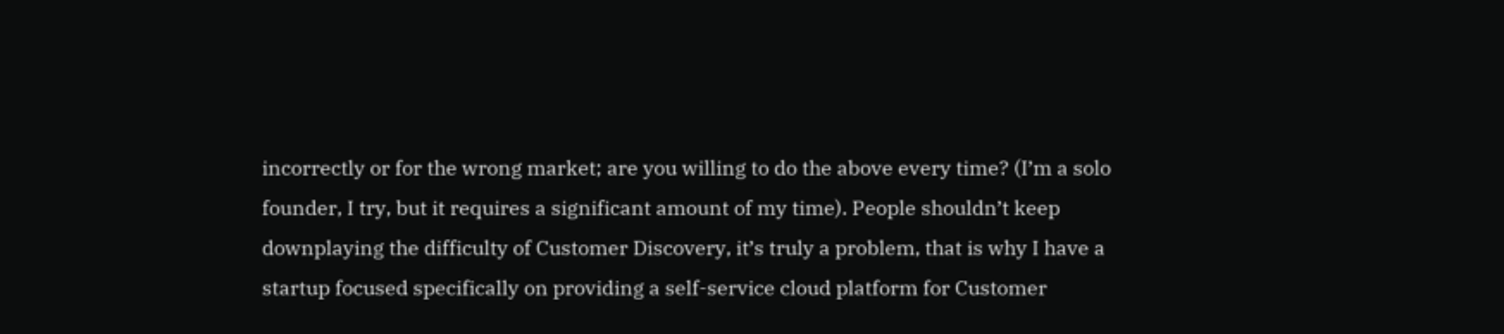incorrectly or for the wrong market; are you willing to do the above every time? (I’m a solo founder, I try, but it requires a significant amount of my time). People shouldn’t keep downplaying the difficulty of Customer Discovery, it’s truly a problem, that is why I have a startup focused specifically on providing a self-service cloud platform for Customer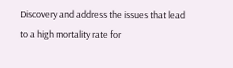Discovery and address the issues that lead to a high mortality rate for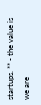startups. ** - the value is we are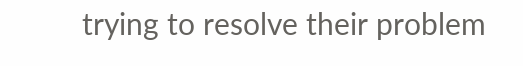trying to resolve their problem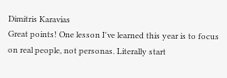Dimitris Karavias
Great points! One lesson I've learned this year is to focus on real people, not personas. Literally start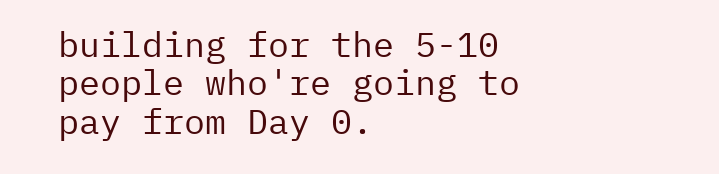building for the 5-10 people who're going to pay from Day 0.